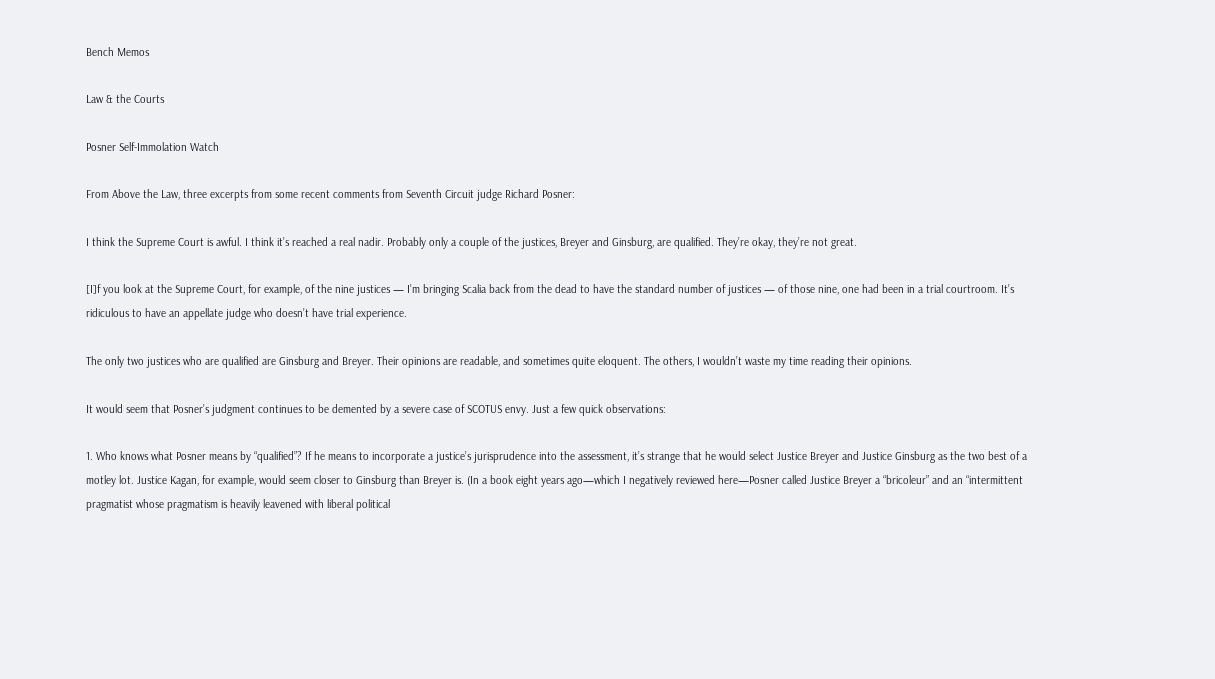Bench Memos

Law & the Courts

Posner Self-Immolation Watch

From Above the Law, three excerpts from some recent comments from Seventh Circuit judge Richard Posner:

I think the Supreme Court is awful. I think it’s reached a real nadir. Probably only a couple of the justices, Breyer and Ginsburg, are qualified. They’re okay, they’re not great.

[I]f you look at the Supreme Court, for example, of the nine justices — I’m bringing Scalia back from the dead to have the standard number of justices — of those nine, one had been in a trial courtroom. It’s ridiculous to have an appellate judge who doesn’t have trial experience.

The only two justices who are qualified are Ginsburg and Breyer. Their opinions are readable, and sometimes quite eloquent. The others, I wouldn’t waste my time reading their opinions.

It would seem that Posner’s judgment continues to be demented by a severe case of SCOTUS envy. Just a few quick observations:

1. Who knows what Posner means by “qualified”? If he means to incorporate a justice’s jurisprudence into the assessment, it’s strange that he would select Justice Breyer and Justice Ginsburg as the two best of a motley lot. Justice Kagan, for example, would seem closer to Ginsburg than Breyer is. (In a book eight years ago—which I negatively reviewed here—Posner called Justice Breyer a “bricoleur” and an “intermittent pragmatist whose pragmatism is heavily leavened with liberal political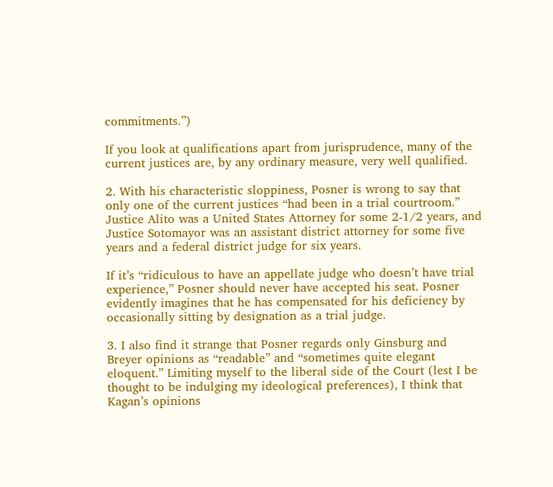commitments.”)

If you look at qualifications apart from jurisprudence, many of the current justices are, by any ordinary measure, very well qualified.

2. With his characteristic sloppiness, Posner is wrong to say that only one of the current justices “had been in a trial courtroom.” Justice Alito was a United States Attorney for some 2-1/2 years, and Justice Sotomayor was an assistant district attorney for some five years and a federal district judge for six years.

If it’s “ridiculous to have an appellate judge who doesn’t have trial experience,” Posner should never have accepted his seat. Posner evidently imagines that he has compensated for his deficiency by occasionally sitting by designation as a trial judge.

3. I also find it strange that Posner regards only Ginsburg and Breyer opinions as “readable” and “sometimes quite elegant eloquent.” Limiting myself to the liberal side of the Court (lest I be thought to be indulging my ideological preferences), I think that Kagan’s opinions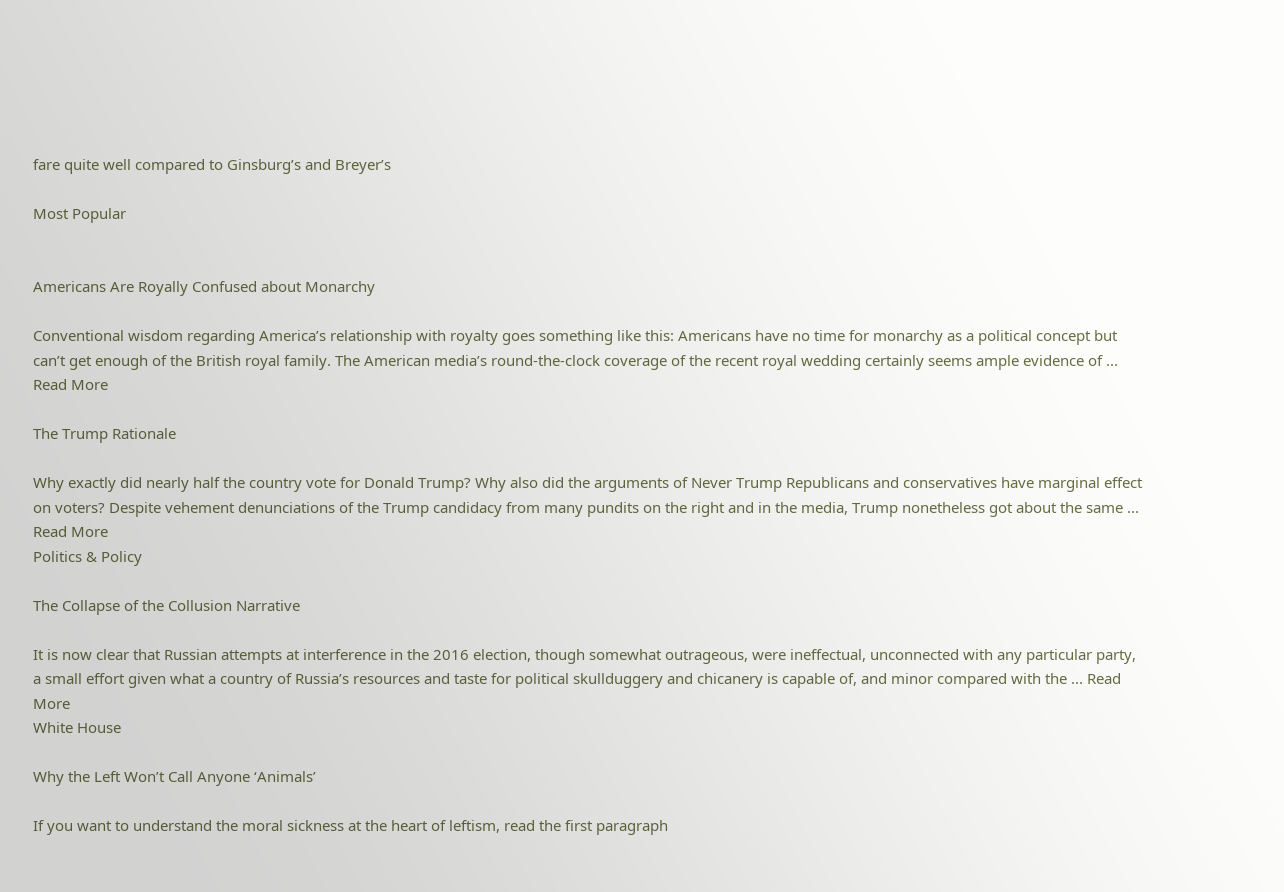fare quite well compared to Ginsburg’s and Breyer’s

Most Popular


Americans Are Royally Confused about Monarchy

Conventional wisdom regarding America’s relationship with royalty goes something like this: Americans have no time for monarchy as a political concept but can’t get enough of the British royal family. The American media’s round-the-clock coverage of the recent royal wedding certainly seems ample evidence of ... Read More

The Trump Rationale

Why exactly did nearly half the country vote for Donald Trump? Why also did the arguments of Never Trump Republicans and conservatives have marginal effect on voters? Despite vehement denunciations of the Trump candidacy from many pundits on the right and in the media, Trump nonetheless got about the same ... Read More
Politics & Policy

The Collapse of the Collusion Narrative

It is now clear that Russian attempts at interference in the 2016 election, though somewhat outrageous, were ineffectual, unconnected with any particular party, a small effort given what a country of Russia’s resources and taste for political skullduggery and chicanery is capable of, and minor compared with the ... Read More
White House

Why the Left Won’t Call Anyone ‘Animals’

If you want to understand the moral sickness at the heart of leftism, read the first paragraph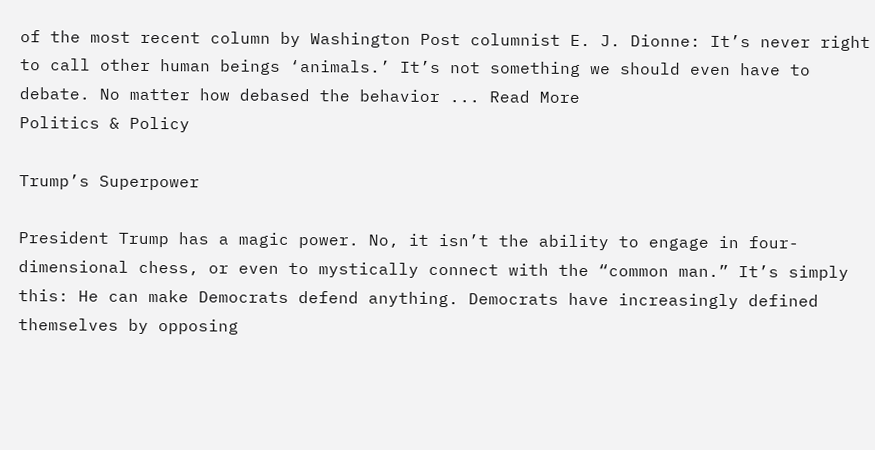of the most recent column by Washington Post columnist E. J. Dionne: It’s never right to call other human beings ‘animals.’ It’s not something we should even have to debate. No matter how debased the behavior ... Read More
Politics & Policy

Trump’s Superpower

President Trump has a magic power. No, it isn’t the ability to engage in four-dimensional chess, or even to mystically connect with the “common man.” It’s simply this: He can make Democrats defend anything. Democrats have increasingly defined themselves by opposing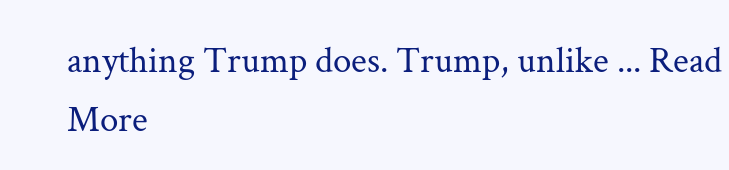anything Trump does. Trump, unlike ... Read More